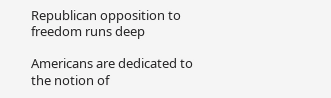Republican opposition to freedom runs deep

Americans are dedicated to the notion of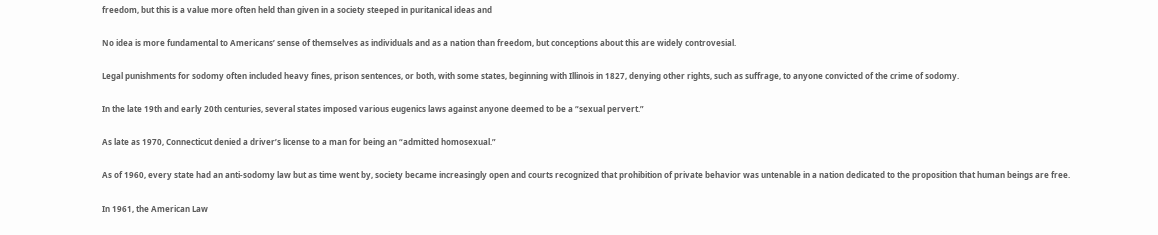freedom, but this is a value more often held than given in a society steeped in puritanical ideas and

No idea is more fundamental to Americans’ sense of themselves as individuals and as a nation than freedom, but conceptions about this are widely controvesial.

Legal punishments for sodomy often included heavy fines, prison sentences, or both, with some states, beginning with Illinois in 1827, denying other rights, such as suffrage, to anyone convicted of the crime of sodomy.

In the late 19th and early 20th centuries, several states imposed various eugenics laws against anyone deemed to be a “sexual pervert.”

As late as 1970, Connecticut denied a driver’s license to a man for being an “admitted homosexual.”

As of 1960, every state had an anti-sodomy law but as time went by, society became increasingly open and courts recognized that prohibition of private behavior was untenable in a nation dedicated to the proposition that human beings are free.

In 1961, the American Law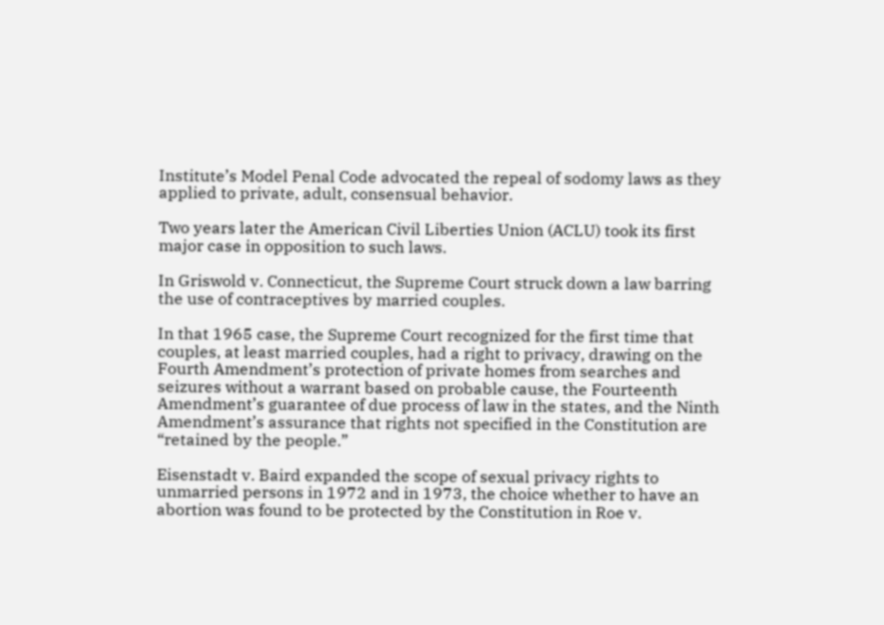Institute’s Model Penal Code advocated the repeal of sodomy laws as they applied to private, adult, consensual behavior.

Two years later the American Civil Liberties Union (ACLU) took its first major case in opposition to such laws.

In Griswold v. Connecticut, the Supreme Court struck down a law barring the use of contraceptives by married couples.

In that 1965 case, the Supreme Court recognized for the first time that couples, at least married couples, had a right to privacy, drawing on the Fourth Amendment’s protection of private homes from searches and seizures without a warrant based on probable cause, the Fourteenth Amendment’s guarantee of due process of law in the states, and the Ninth Amendment’s assurance that rights not specified in the Constitution are “retained by the people.”

Eisenstadt v. Baird expanded the scope of sexual privacy rights to unmarried persons in 1972 and in 1973, the choice whether to have an abortion was found to be protected by the Constitution in Roe v.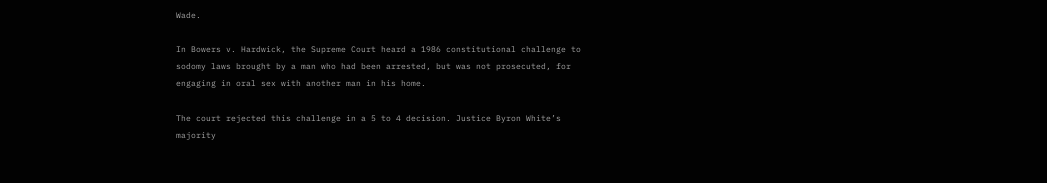Wade.

In Bowers v. Hardwick, the Supreme Court heard a 1986 constitutional challenge to sodomy laws brought by a man who had been arrested, but was not prosecuted, for engaging in oral sex with another man in his home.

The court rejected this challenge in a 5 to 4 decision. Justice Byron White’s majority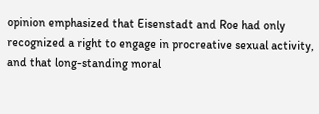opinion emphasized that Eisenstadt and Roe had only recognized a right to engage in procreative sexual activity, and that long-standing moral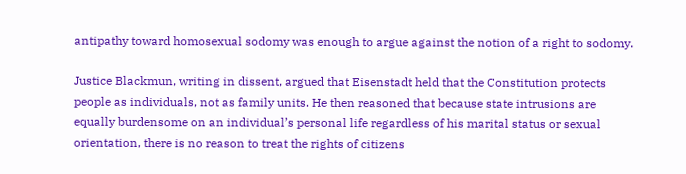antipathy toward homosexual sodomy was enough to argue against the notion of a right to sodomy.

Justice Blackmun, writing in dissent, argued that Eisenstadt held that the Constitution protects people as individuals, not as family units. He then reasoned that because state intrusions are equally burdensome on an individual’s personal life regardless of his marital status or sexual orientation, there is no reason to treat the rights of citizens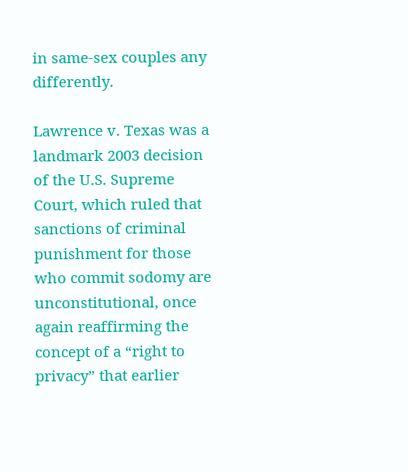in same-sex couples any differently.

Lawrence v. Texas was a landmark 2003 decision of the U.S. Supreme Court, which ruled that sanctions of criminal punishment for those who commit sodomy are unconstitutional, once again reaffirming the concept of a “right to privacy” that earlier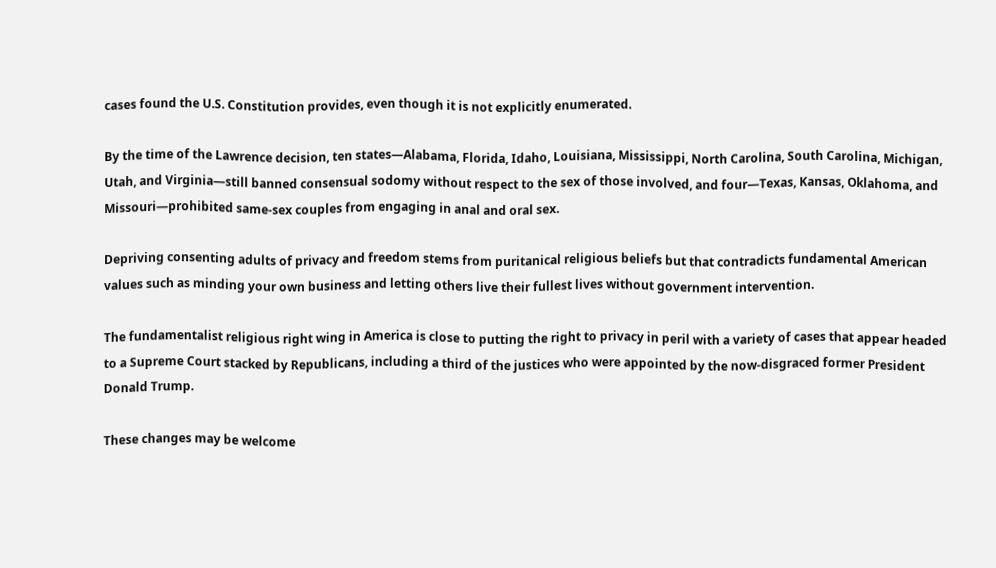cases found the U.S. Constitution provides, even though it is not explicitly enumerated.

By the time of the Lawrence decision, ten states—Alabama, Florida, Idaho, Louisiana, Mississippi, North Carolina, South Carolina, Michigan, Utah, and Virginia—still banned consensual sodomy without respect to the sex of those involved, and four—Texas, Kansas, Oklahoma, and Missouri—prohibited same-sex couples from engaging in anal and oral sex.

Depriving consenting adults of privacy and freedom stems from puritanical religious beliefs but that contradicts fundamental American values such as minding your own business and letting others live their fullest lives without government intervention.

The fundamentalist religious right wing in America is close to putting the right to privacy in peril with a variety of cases that appear headed to a Supreme Court stacked by Republicans, including a third of the justices who were appointed by the now-disgraced former President Donald Trump.

These changes may be welcome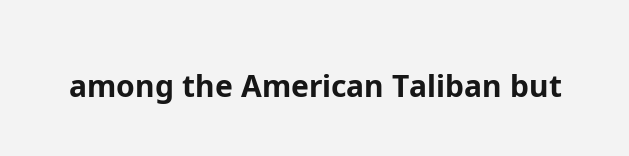among the American Taliban but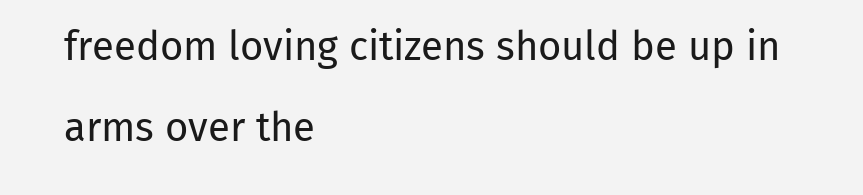freedom loving citizens should be up in arms over the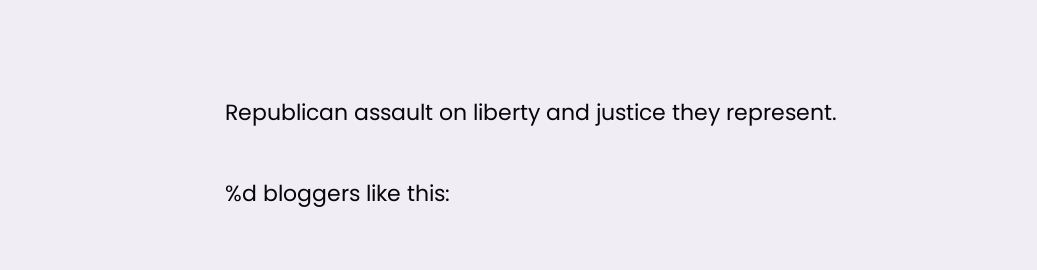Republican assault on liberty and justice they represent.

%d bloggers like this: